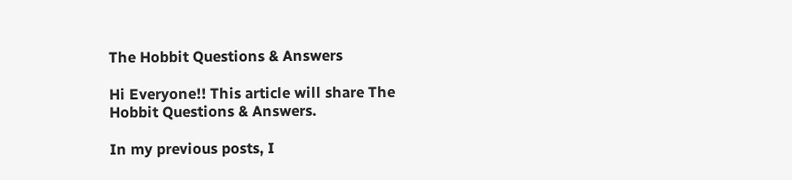The Hobbit Questions & Answers

Hi Everyone!! This article will share The Hobbit Questions & Answers.

In my previous posts, I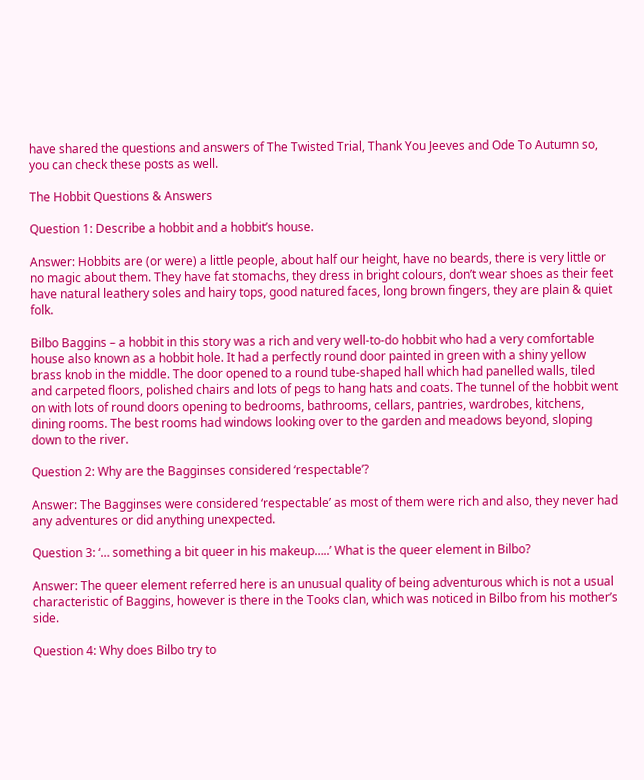have shared the questions and answers of The Twisted Trial, Thank You Jeeves and Ode To Autumn so, you can check these posts as well.

The Hobbit Questions & Answers

Question 1: Describe a hobbit and a hobbit’s house.

Answer: Hobbits are (or were) a little people, about half our height, have no beards, there is very little or no magic about them. They have fat stomachs, they dress in bright colours, don’t wear shoes as their feet have natural leathery soles and hairy tops, good natured faces, long brown fingers, they are plain & quiet folk.

Bilbo Baggins – a hobbit in this story was a rich and very well-to-do hobbit who had a very comfortable house also known as a hobbit hole. It had a perfectly round door painted in green with a shiny yellow brass knob in the middle. The door opened to a round tube-shaped hall which had panelled walls, tiled and carpeted floors, polished chairs and lots of pegs to hang hats and coats. The tunnel of the hobbit went on with lots of round doors opening to bedrooms, bathrooms, cellars, pantries, wardrobes, kitchens, dining rooms. The best rooms had windows looking over to the garden and meadows beyond, sloping down to the river.

Question 2: Why are the Bagginses considered ‘respectable’?

Answer: The Bagginses were considered ‘respectable’ as most of them were rich and also, they never had any adventures or did anything unexpected.

Question 3: ‘… something a bit queer in his makeup…..’ What is the queer element in Bilbo?

Answer: The queer element referred here is an unusual quality of being adventurous which is not a usual characteristic of Baggins, however is there in the Tooks clan, which was noticed in Bilbo from his mother’s side.

Question 4: Why does Bilbo try to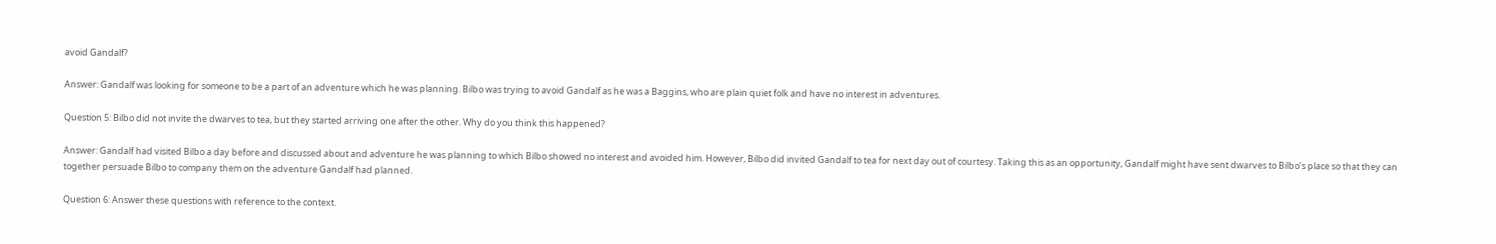avoid Gandalf?

Answer: Gandalf was looking for someone to be a part of an adventure which he was planning. Bilbo was trying to avoid Gandalf as he was a Baggins, who are plain quiet folk and have no interest in adventures.

Question 5: Bilbo did not invite the dwarves to tea, but they started arriving one after the other. Why do you think this happened?

Answer: Gandalf had visited Bilbo a day before and discussed about and adventure he was planning to which Bilbo showed no interest and avoided him. However, Bilbo did invited Gandalf to tea for next day out of courtesy. Taking this as an opportunity, Gandalf might have sent dwarves to Bilbo’s place so that they can together persuade Bilbo to company them on the adventure Gandalf had planned.

Question 6: Answer these questions with reference to the context.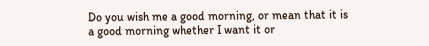Do you wish me a good morning, or mean that it is a good morning whether I want it or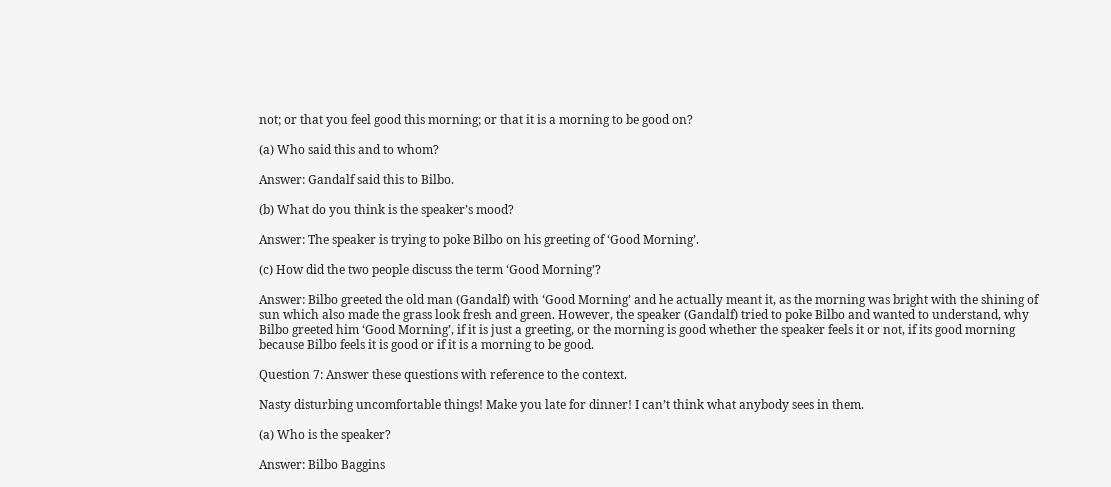not; or that you feel good this morning; or that it is a morning to be good on?

(a) Who said this and to whom?

Answer: Gandalf said this to Bilbo.

(b) What do you think is the speaker’s mood?

Answer: The speaker is trying to poke Bilbo on his greeting of ‘Good Morning’.

(c) How did the two people discuss the term ‘Good Morning’?

Answer: Bilbo greeted the old man (Gandalf) with ‘Good Morning’ and he actually meant it, as the morning was bright with the shining of sun which also made the grass look fresh and green. However, the speaker (Gandalf) tried to poke Bilbo and wanted to understand, why Bilbo greeted him ‘Good Morning’, if it is just a greeting, or the morning is good whether the speaker feels it or not, if its good morning because Bilbo feels it is good or if it is a morning to be good.

Question 7: Answer these questions with reference to the context.

Nasty disturbing uncomfortable things! Make you late for dinner! I can’t think what anybody sees in them.

(a) Who is the speaker?

Answer: Bilbo Baggins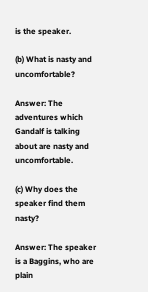is the speaker.

(b) What is nasty and uncomfortable?

Answer: The adventures which Gandalf is talking about are nasty and uncomfortable.

(c) Why does the speaker find them nasty?

Answer: The speaker is a Baggins, who are plain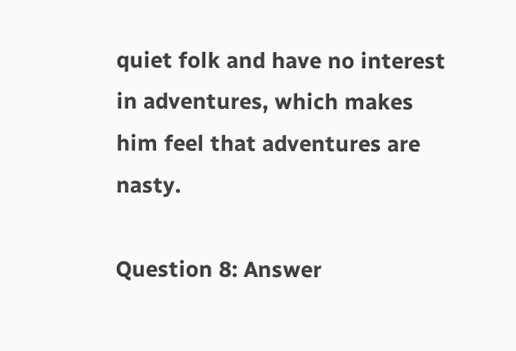quiet folk and have no interest in adventures, which makes him feel that adventures are nasty.

Question 8: Answer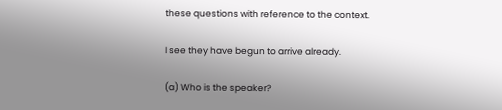these questions with reference to the context.

I see they have begun to arrive already.

(a) Who is the speaker?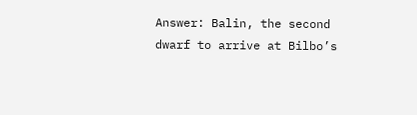Answer: Balin, the second dwarf to arrive at Bilbo’s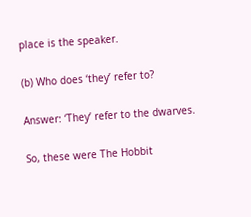place is the speaker.

(b) Who does ‘they’ refer to?

Answer: ‘They’ refer to the dwarves.

So, these were The Hobbit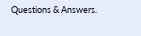Questions & Answers.